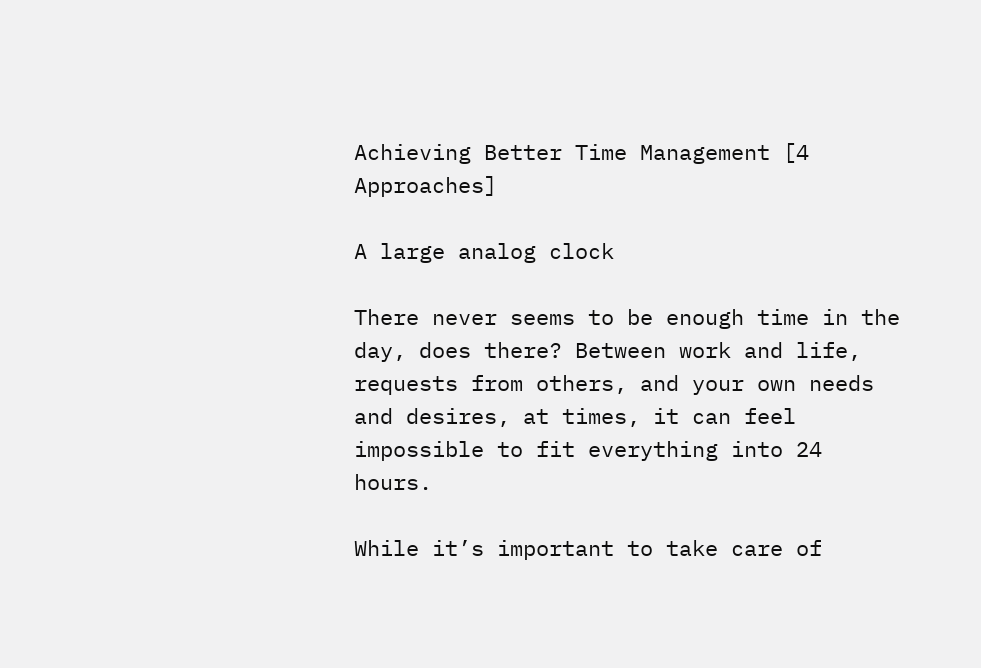Achieving Better Time Management [4 Approaches]

A large analog clock

There never seems to be enough time in the day, does there? Between work and life, requests from others, and your own needs and desires, at times, it can feel impossible to fit everything into 24 hours.

While it’s important to take care of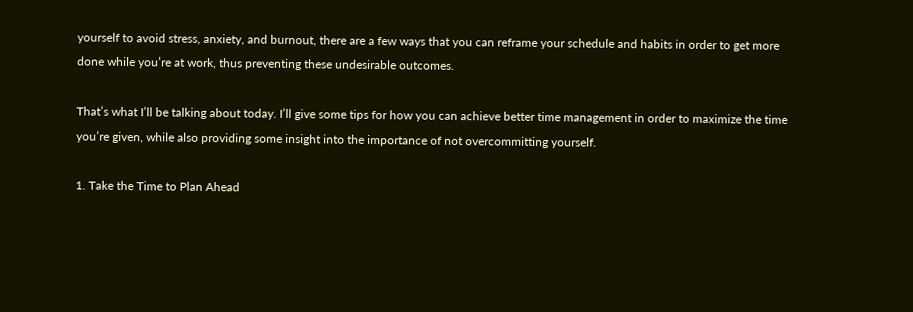yourself to avoid stress, anxiety, and burnout, there are a few ways that you can reframe your schedule and habits in order to get more done while you’re at work, thus preventing these undesirable outcomes.

That’s what I’ll be talking about today. I’ll give some tips for how you can achieve better time management in order to maximize the time you’re given, while also providing some insight into the importance of not overcommitting yourself.

1. Take the Time to Plan Ahead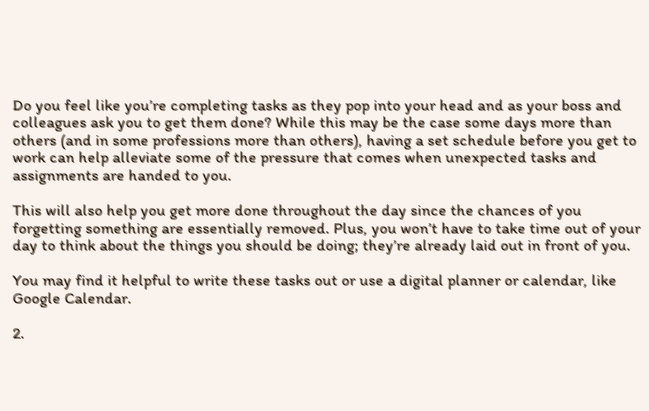Do you feel like you’re completing tasks as they pop into your head and as your boss and colleagues ask you to get them done? While this may be the case some days more than others (and in some professions more than others), having a set schedule before you get to work can help alleviate some of the pressure that comes when unexpected tasks and assignments are handed to you.

This will also help you get more done throughout the day since the chances of you forgetting something are essentially removed. Plus, you won’t have to take time out of your day to think about the things you should be doing; they’re already laid out in front of you.

You may find it helpful to write these tasks out or use a digital planner or calendar, like Google Calendar.

2.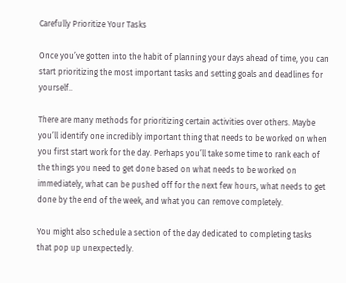Carefully Prioritize Your Tasks

Once you’ve gotten into the habit of planning your days ahead of time, you can start prioritizing the most important tasks and setting goals and deadlines for yourself..

There are many methods for prioritizing certain activities over others. Maybe you’ll identify one incredibly important thing that needs to be worked on when you first start work for the day. Perhaps you’ll take some time to rank each of the things you need to get done based on what needs to be worked on immediately, what can be pushed off for the next few hours, what needs to get done by the end of the week, and what you can remove completely.

You might also schedule a section of the day dedicated to completing tasks that pop up unexpectedly.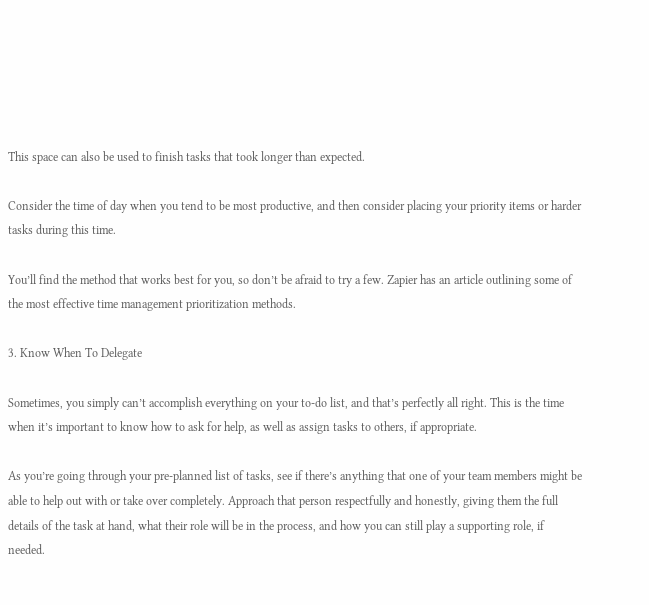This space can also be used to finish tasks that took longer than expected.

Consider the time of day when you tend to be most productive, and then consider placing your priority items or harder tasks during this time.

You’ll find the method that works best for you, so don’t be afraid to try a few. Zapier has an article outlining some of the most effective time management prioritization methods.

3. Know When To Delegate

Sometimes, you simply can’t accomplish everything on your to-do list, and that’s perfectly all right. This is the time when it’s important to know how to ask for help, as well as assign tasks to others, if appropriate.

As you’re going through your pre-planned list of tasks, see if there’s anything that one of your team members might be able to help out with or take over completely. Approach that person respectfully and honestly, giving them the full details of the task at hand, what their role will be in the process, and how you can still play a supporting role, if needed.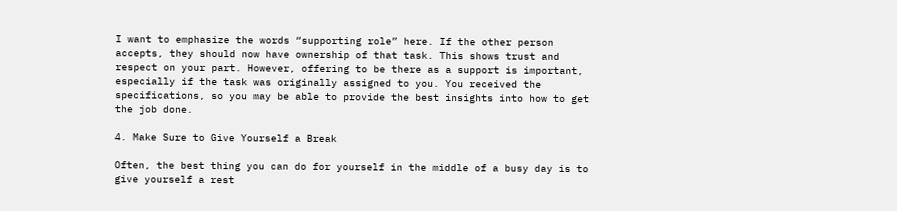I want to emphasize the words “supporting role” here. If the other person accepts, they should now have ownership of that task. This shows trust and respect on your part. However, offering to be there as a support is important, especially if the task was originally assigned to you. You received the specifications, so you may be able to provide the best insights into how to get the job done.

4. Make Sure to Give Yourself a Break

Often, the best thing you can do for yourself in the middle of a busy day is to give yourself a rest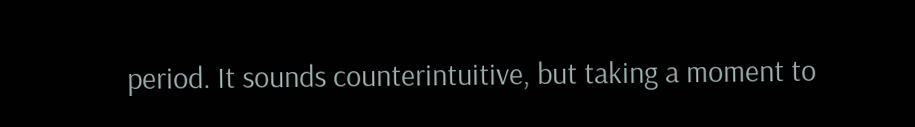period. It sounds counterintuitive, but taking a moment to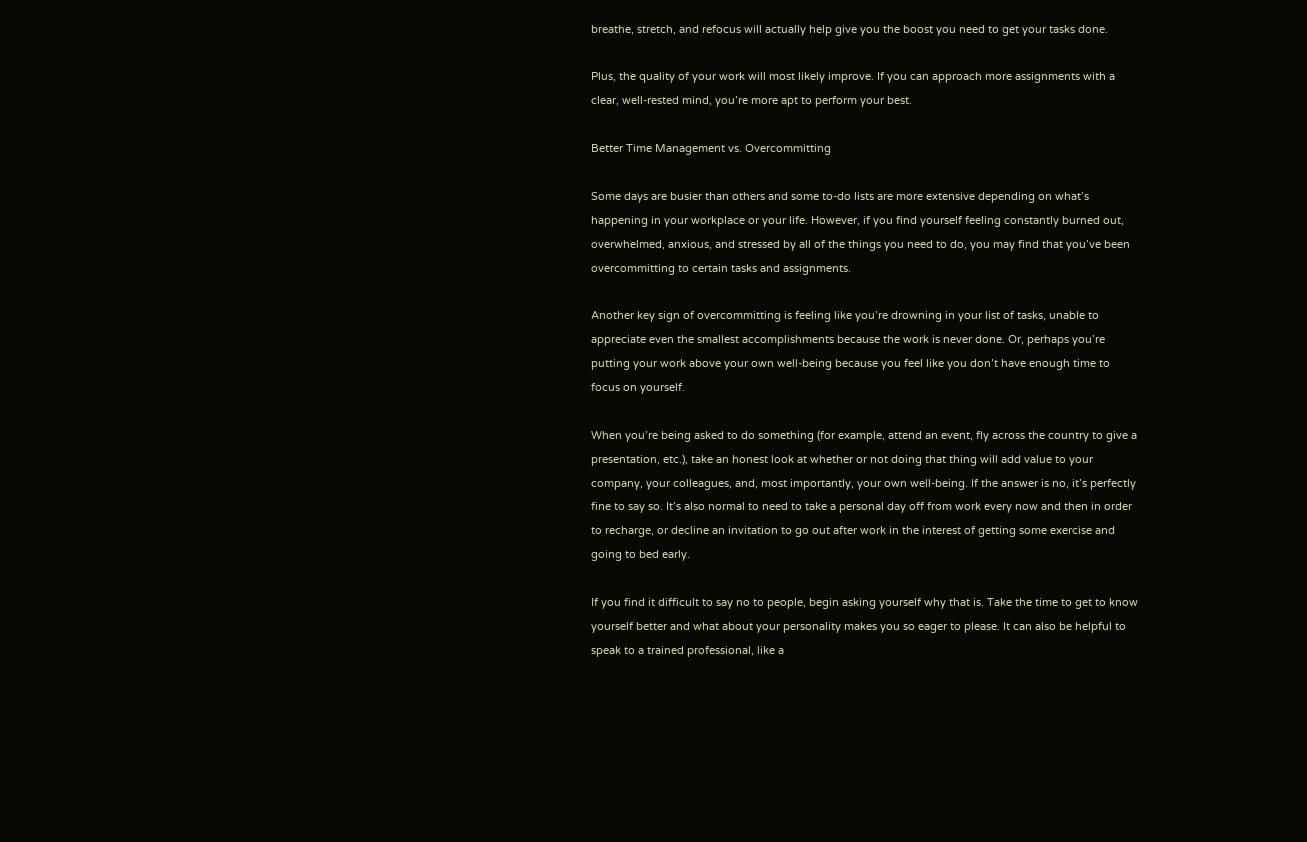breathe, stretch, and refocus will actually help give you the boost you need to get your tasks done.

Plus, the quality of your work will most likely improve. If you can approach more assignments with a clear, well-rested mind, you’re more apt to perform your best.

Better Time Management vs. Overcommitting

Some days are busier than others and some to-do lists are more extensive depending on what’s happening in your workplace or your life. However, if you find yourself feeling constantly burned out, overwhelmed, anxious, and stressed by all of the things you need to do, you may find that you’ve been overcommitting to certain tasks and assignments.

Another key sign of overcommitting is feeling like you’re drowning in your list of tasks, unable to appreciate even the smallest accomplishments because the work is never done. Or, perhaps you’re putting your work above your own well-being because you feel like you don’t have enough time to focus on yourself.

When you’re being asked to do something (for example, attend an event, fly across the country to give a presentation, etc.), take an honest look at whether or not doing that thing will add value to your company, your colleagues, and, most importantly, your own well-being. If the answer is no, it’s perfectly fine to say so. It’s also normal to need to take a personal day off from work every now and then in order to recharge, or decline an invitation to go out after work in the interest of getting some exercise and going to bed early.

If you find it difficult to say no to people, begin asking yourself why that is. Take the time to get to know yourself better and what about your personality makes you so eager to please. It can also be helpful to speak to a trained professional, like a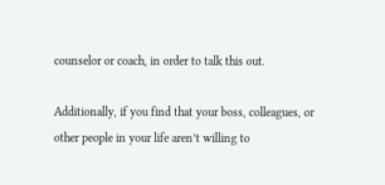counselor or coach, in order to talk this out.

Additionally, if you find that your boss, colleagues, or other people in your life aren’t willing to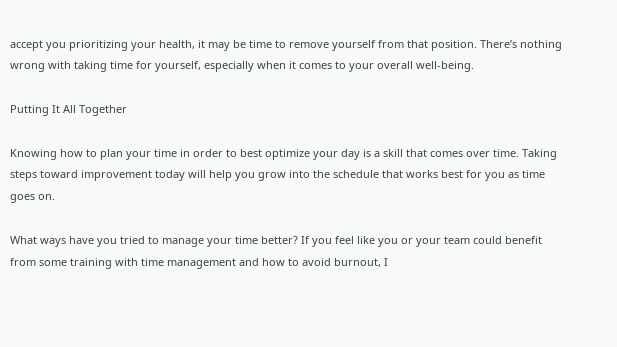accept you prioritizing your health, it may be time to remove yourself from that position. There’s nothing wrong with taking time for yourself, especially when it comes to your overall well-being.

Putting It All Together

Knowing how to plan your time in order to best optimize your day is a skill that comes over time. Taking steps toward improvement today will help you grow into the schedule that works best for you as time goes on.

What ways have you tried to manage your time better? If you feel like you or your team could benefit from some training with time management and how to avoid burnout, I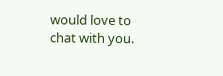would love to chat with you.